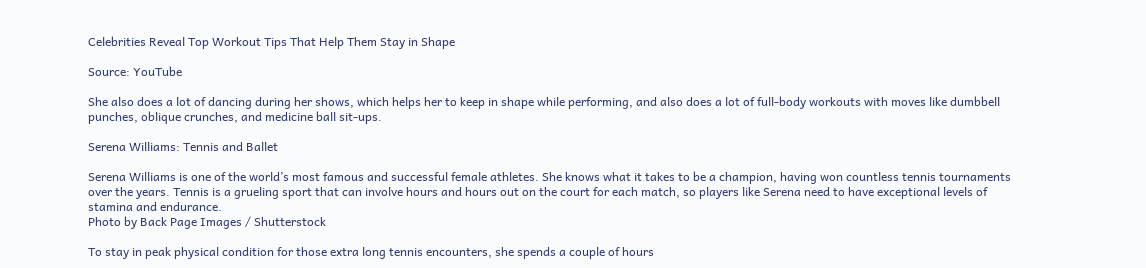Celebrities Reveal Top Workout Tips That Help Them Stay in Shape

Source: YouTube

She also does a lot of dancing during her shows, which helps her to keep in shape while performing, and also does a lot of full-body workouts with moves like dumbbell punches, oblique crunches, and medicine ball sit-ups.

Serena Williams: Tennis and Ballet

Serena Williams is one of the world’s most famous and successful female athletes. She knows what it takes to be a champion, having won countless tennis tournaments over the years. Tennis is a grueling sport that can involve hours and hours out on the court for each match, so players like Serena need to have exceptional levels of stamina and endurance.
Photo by Back Page Images / Shutterstock

To stay in peak physical condition for those extra long tennis encounters, she spends a couple of hours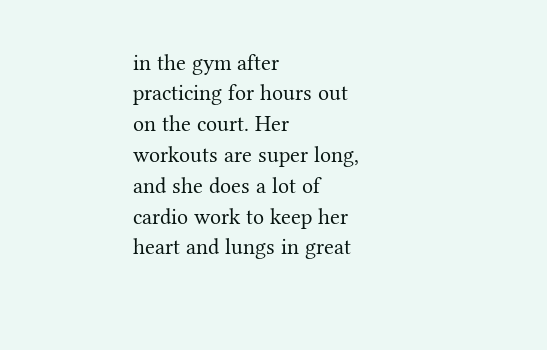in the gym after practicing for hours out on the court. Her workouts are super long, and she does a lot of cardio work to keep her heart and lungs in great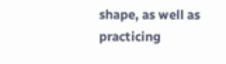shape, as well as practicing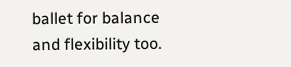ballet for balance and flexibility too.